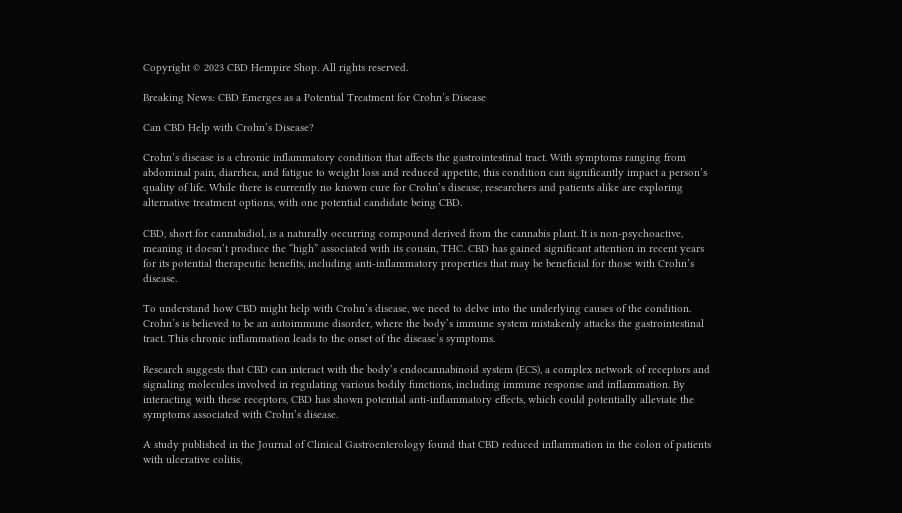Copyright © 2023 CBD Hempire Shop. All rights reserved.

Breaking News: CBD Emerges as a Potential Treatment for Crohn’s Disease

Can CBD Help with Crohn’s Disease?

Crohn’s disease is a chronic inflammatory condition that affects the gastrointestinal tract. With symptoms ranging from abdominal pain, diarrhea, and fatigue to weight loss and reduced appetite, this condition can significantly impact a person’s quality of life. While there is currently no known cure for Crohn’s disease, researchers and patients alike are exploring alternative treatment options, with one potential candidate being CBD.

CBD, short for cannabidiol, is a naturally occurring compound derived from the cannabis plant. It is non-psychoactive, meaning it doesn’t produce the “high” associated with its cousin, THC. CBD has gained significant attention in recent years for its potential therapeutic benefits, including anti-inflammatory properties that may be beneficial for those with Crohn’s disease.

To understand how CBD might help with Crohn’s disease, we need to delve into the underlying causes of the condition. Crohn’s is believed to be an autoimmune disorder, where the body’s immune system mistakenly attacks the gastrointestinal tract. This chronic inflammation leads to the onset of the disease’s symptoms.

Research suggests that CBD can interact with the body’s endocannabinoid system (ECS), a complex network of receptors and signaling molecules involved in regulating various bodily functions, including immune response and inflammation. By interacting with these receptors, CBD has shown potential anti-inflammatory effects, which could potentially alleviate the symptoms associated with Crohn’s disease.

A study published in the Journal of Clinical Gastroenterology found that CBD reduced inflammation in the colon of patients with ulcerative colitis,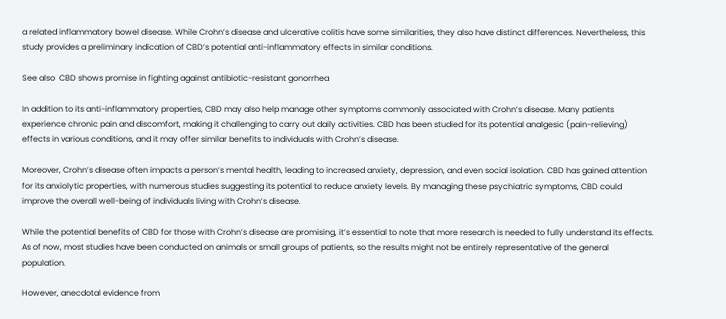a related inflammatory bowel disease. While Crohn’s disease and ulcerative colitis have some similarities, they also have distinct differences. Nevertheless, this study provides a preliminary indication of CBD’s potential anti-inflammatory effects in similar conditions.

See also  CBD shows promise in fighting against antibiotic-resistant gonorrhea

In addition to its anti-inflammatory properties, CBD may also help manage other symptoms commonly associated with Crohn’s disease. Many patients experience chronic pain and discomfort, making it challenging to carry out daily activities. CBD has been studied for its potential analgesic (pain-relieving) effects in various conditions, and it may offer similar benefits to individuals with Crohn’s disease.

Moreover, Crohn’s disease often impacts a person’s mental health, leading to increased anxiety, depression, and even social isolation. CBD has gained attention for its anxiolytic properties, with numerous studies suggesting its potential to reduce anxiety levels. By managing these psychiatric symptoms, CBD could improve the overall well-being of individuals living with Crohn’s disease.

While the potential benefits of CBD for those with Crohn’s disease are promising, it’s essential to note that more research is needed to fully understand its effects. As of now, most studies have been conducted on animals or small groups of patients, so the results might not be entirely representative of the general population.

However, anecdotal evidence from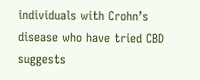individuals with Crohn’s disease who have tried CBD suggests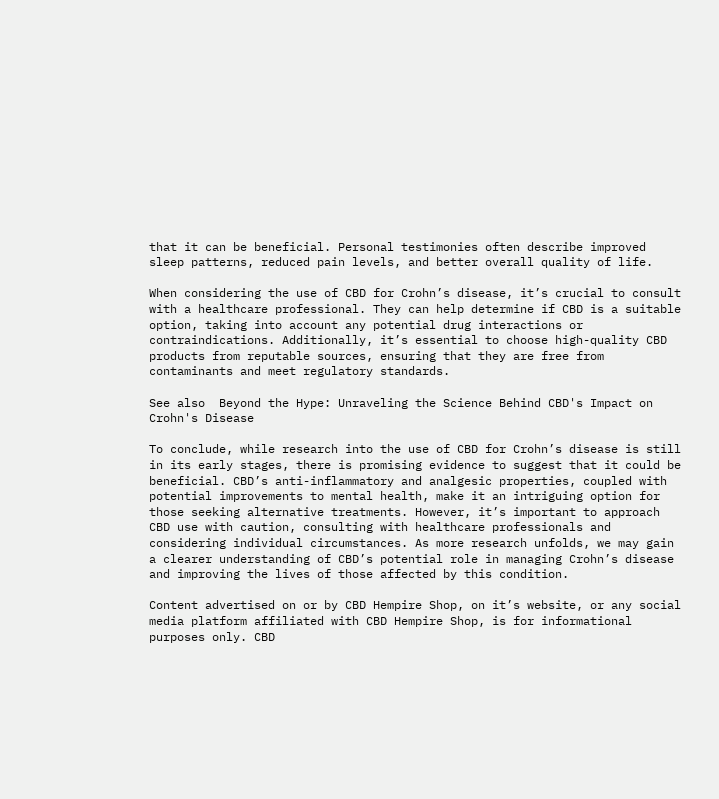that it can be beneficial. Personal testimonies often describe improved sleep patterns, reduced pain levels, and better overall quality of life.

When considering the use of CBD for Crohn’s disease, it’s crucial to consult with a healthcare professional. They can help determine if CBD is a suitable option, taking into account any potential drug interactions or contraindications. Additionally, it’s essential to choose high-quality CBD products from reputable sources, ensuring that they are free from contaminants and meet regulatory standards.

See also  Beyond the Hype: Unraveling the Science Behind CBD's Impact on Crohn's Disease

To conclude, while research into the use of CBD for Crohn’s disease is still in its early stages, there is promising evidence to suggest that it could be beneficial. CBD’s anti-inflammatory and analgesic properties, coupled with potential improvements to mental health, make it an intriguing option for those seeking alternative treatments. However, it’s important to approach CBD use with caution, consulting with healthcare professionals and considering individual circumstances. As more research unfolds, we may gain a clearer understanding of CBD’s potential role in managing Crohn’s disease and improving the lives of those affected by this condition.

Content advertised on or by CBD Hempire Shop, on it’s website, or any social media platform affiliated with CBD Hempire Shop, is for informational purposes only. CBD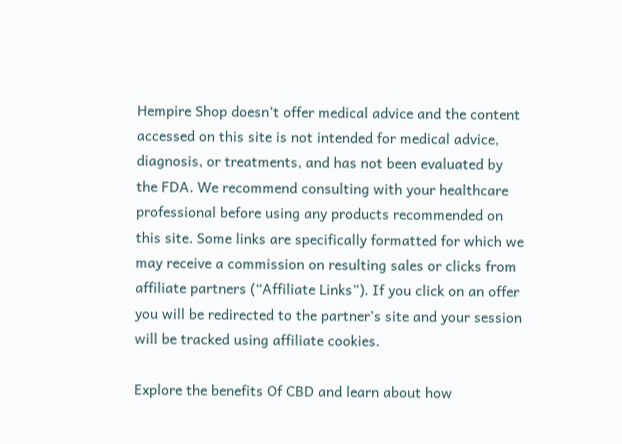Hempire Shop doesn’t offer medical advice and the content accessed on this site is not intended for medical advice, diagnosis, or treatments, and has not been evaluated by the FDA. We recommend consulting with your healthcare professional before using any products recommended on this site. Some links are specifically formatted for which we may receive a commission on resulting sales or clicks from affiliate partners (“Affiliate Links”). If you click on an offer you will be redirected to the partner’s site and your session will be tracked using affiliate cookies.

Explore the benefits Of CBD and learn about how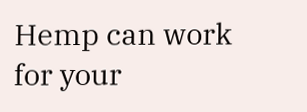Hemp can work for your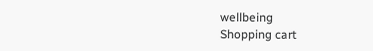wellbeing
Shopping cart